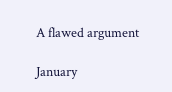A flawed argument

January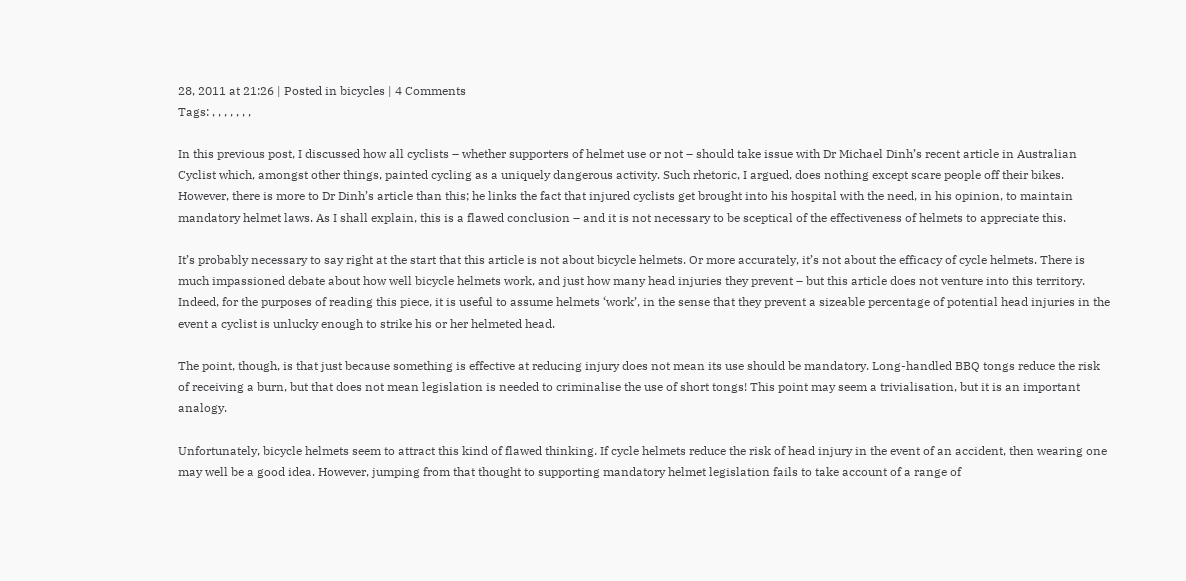28, 2011 at 21:26 | Posted in bicycles | 4 Comments
Tags: , , , , , , ,

In this previous post, I discussed how all cyclists – whether supporters of helmet use or not – should take issue with Dr Michael Dinh’s recent article in Australian Cyclist which, amongst other things, painted cycling as a uniquely dangerous activity. Such rhetoric, I argued, does nothing except scare people off their bikes.
However, there is more to Dr Dinh’s article than this; he links the fact that injured cyclists get brought into his hospital with the need, in his opinion, to maintain mandatory helmet laws. As I shall explain, this is a flawed conclusion – and it is not necessary to be sceptical of the effectiveness of helmets to appreciate this.

It’s probably necessary to say right at the start that this article is not about bicycle helmets. Or more accurately, it’s not about the efficacy of cycle helmets. There is much impassioned debate about how well bicycle helmets work, and just how many head injuries they prevent – but this article does not venture into this territory. Indeed, for the purposes of reading this piece, it is useful to assume helmets ‘work’, in the sense that they prevent a sizeable percentage of potential head injuries in the event a cyclist is unlucky enough to strike his or her helmeted head.

The point, though, is that just because something is effective at reducing injury does not mean its use should be mandatory. Long-handled BBQ tongs reduce the risk of receiving a burn, but that does not mean legislation is needed to criminalise the use of short tongs! This point may seem a trivialisation, but it is an important analogy.

Unfortunately, bicycle helmets seem to attract this kind of flawed thinking. If cycle helmets reduce the risk of head injury in the event of an accident, then wearing one may well be a good idea. However, jumping from that thought to supporting mandatory helmet legislation fails to take account of a range of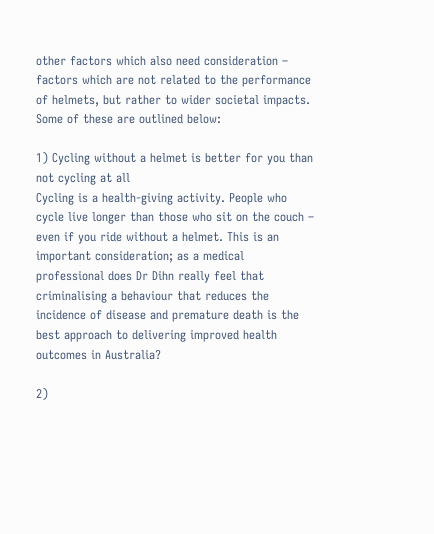other factors which also need consideration – factors which are not related to the performance of helmets, but rather to wider societal impacts. Some of these are outlined below:

1) Cycling without a helmet is better for you than not cycling at all
Cycling is a health-giving activity. People who cycle live longer than those who sit on the couch – even if you ride without a helmet. This is an important consideration; as a medical professional does Dr Dihn really feel that criminalising a behaviour that reduces the incidence of disease and premature death is the best approach to delivering improved health outcomes in Australia?

2)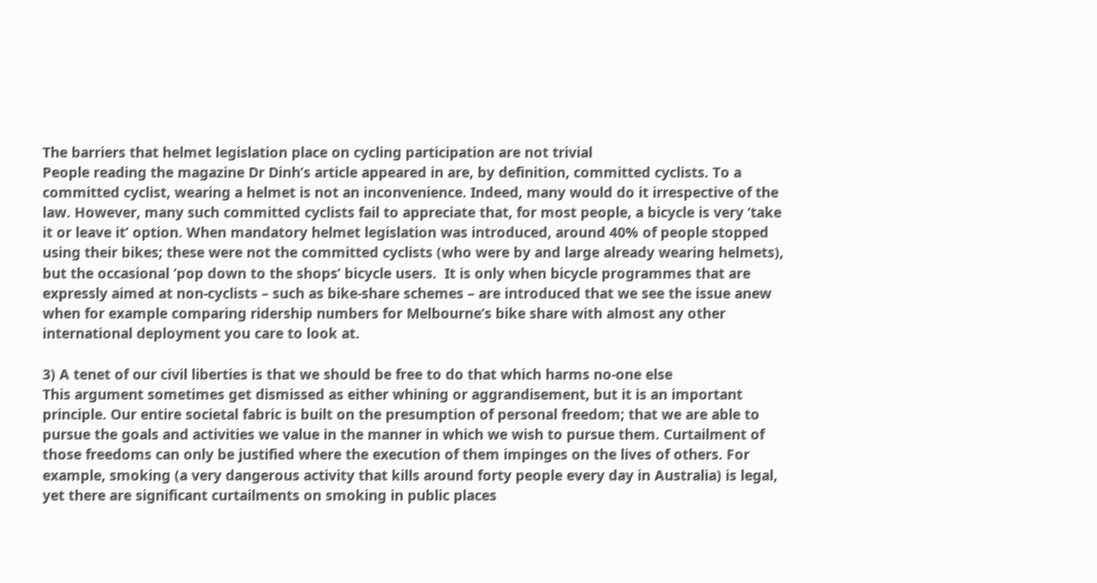The barriers that helmet legislation place on cycling participation are not trivial
People reading the magazine Dr Dinh’s article appeared in are, by definition, committed cyclists. To a committed cyclist, wearing a helmet is not an inconvenience. Indeed, many would do it irrespective of the law. However, many such committed cyclists fail to appreciate that, for most people, a bicycle is very ‘take it or leave it’ option. When mandatory helmet legislation was introduced, around 40% of people stopped using their bikes; these were not the committed cyclists (who were by and large already wearing helmets), but the occasional ‘pop down to the shops’ bicycle users.  It is only when bicycle programmes that are expressly aimed at non-cyclists – such as bike-share schemes – are introduced that we see the issue anew when for example comparing ridership numbers for Melbourne’s bike share with almost any other international deployment you care to look at.

3) A tenet of our civil liberties is that we should be free to do that which harms no-one else
This argument sometimes get dismissed as either whining or aggrandisement, but it is an important principle. Our entire societal fabric is built on the presumption of personal freedom; that we are able to pursue the goals and activities we value in the manner in which we wish to pursue them. Curtailment of those freedoms can only be justified where the execution of them impinges on the lives of others. For example, smoking (a very dangerous activity that kills around forty people every day in Australia) is legal, yet there are significant curtailments on smoking in public places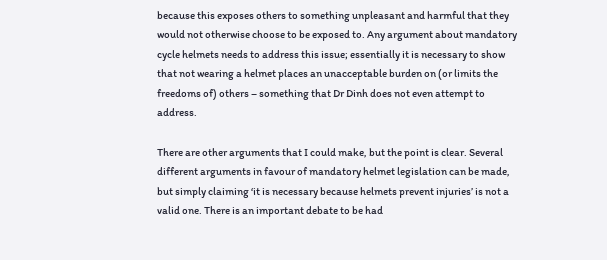because this exposes others to something unpleasant and harmful that they would not otherwise choose to be exposed to. Any argument about mandatory cycle helmets needs to address this issue; essentially it is necessary to show that not wearing a helmet places an unacceptable burden on (or limits the freedoms of) others – something that Dr Dinh does not even attempt to address.

There are other arguments that I could make, but the point is clear. Several different arguments in favour of mandatory helmet legislation can be made, but simply claiming ‘it is necessary because helmets prevent injuries’ is not a valid one. There is an important debate to be had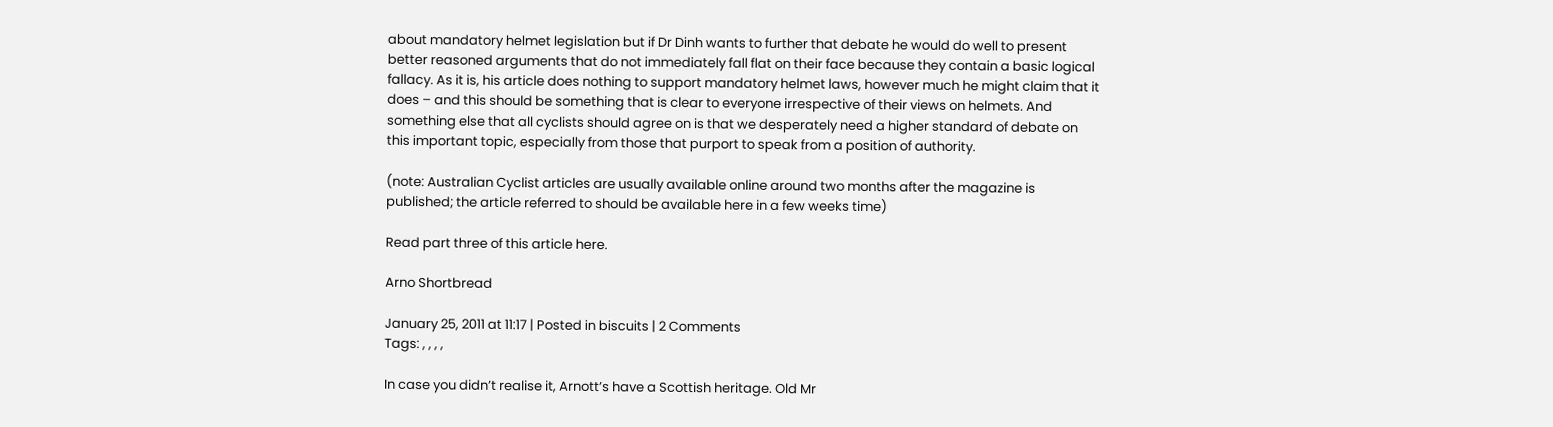about mandatory helmet legislation but if Dr Dinh wants to further that debate he would do well to present better reasoned arguments that do not immediately fall flat on their face because they contain a basic logical fallacy. As it is, his article does nothing to support mandatory helmet laws, however much he might claim that it does – and this should be something that is clear to everyone irrespective of their views on helmets. And something else that all cyclists should agree on is that we desperately need a higher standard of debate on this important topic, especially from those that purport to speak from a position of authority.

(note: Australian Cyclist articles are usually available online around two months after the magazine is published; the article referred to should be available here in a few weeks time)

Read part three of this article here.

Arno Shortbread

January 25, 2011 at 11:17 | Posted in biscuits | 2 Comments
Tags: , , , ,

In case you didn’t realise it, Arnott’s have a Scottish heritage. Old Mr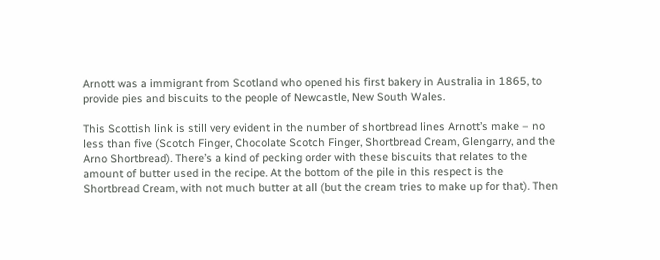Arnott was a immigrant from Scotland who opened his first bakery in Australia in 1865, to provide pies and biscuits to the people of Newcastle, New South Wales.

This Scottish link is still very evident in the number of shortbread lines Arnott’s make – no less than five (Scotch Finger, Chocolate Scotch Finger, Shortbread Cream, Glengarry, and the Arno Shortbread). There’s a kind of pecking order with these biscuits that relates to the amount of butter used in the recipe. At the bottom of the pile in this respect is the Shortbread Cream, with not much butter at all (but the cream tries to make up for that). Then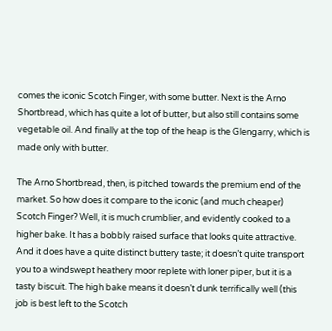comes the iconic Scotch Finger, with some butter. Next is the Arno Shortbread, which has quite a lot of butter, but also still contains some vegetable oil. And finally at the top of the heap is the Glengarry, which is made only with butter.

The Arno Shortbread, then, is pitched towards the premium end of the market. So how does it compare to the iconic (and much cheaper) Scotch Finger? Well, it is much crumblier, and evidently cooked to a higher bake. It has a bobbly raised surface that looks quite attractive. And it does have a quite distinct buttery taste; it doesn’t quite transport you to a windswept heathery moor replete with loner piper, but it is a tasty biscuit. The high bake means it doesn’t dunk terrifically well (this job is best left to the Scotch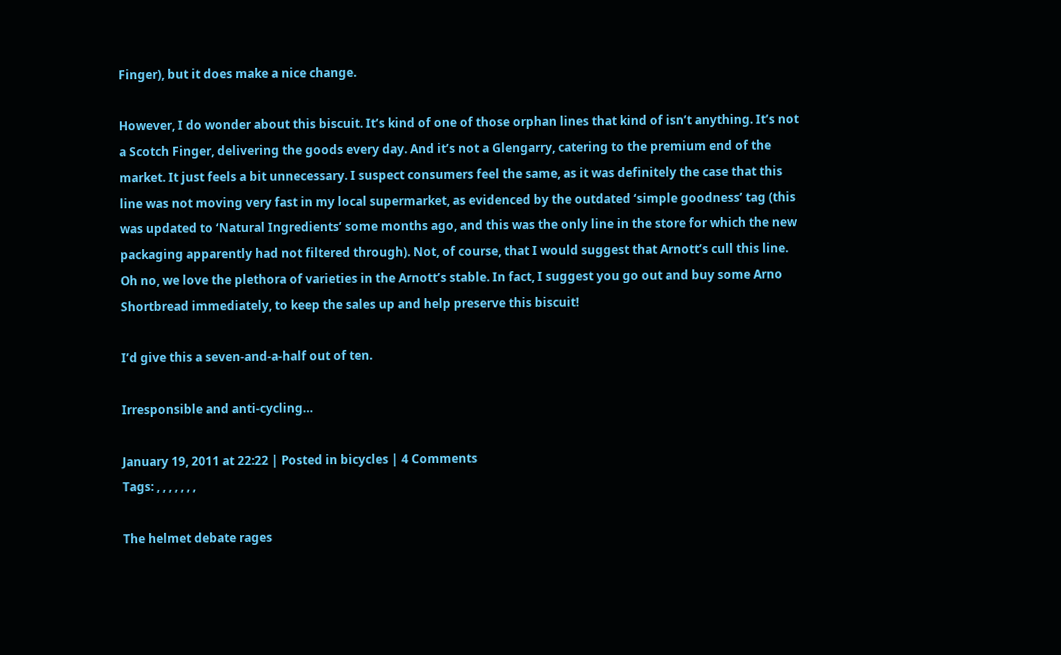Finger), but it does make a nice change.

However, I do wonder about this biscuit. It’s kind of one of those orphan lines that kind of isn’t anything. It’s not a Scotch Finger, delivering the goods every day. And it’s not a Glengarry, catering to the premium end of the market. It just feels a bit unnecessary. I suspect consumers feel the same, as it was definitely the case that this line was not moving very fast in my local supermarket, as evidenced by the outdated ‘simple goodness’ tag (this was updated to ‘Natural Ingredients’ some months ago, and this was the only line in the store for which the new packaging apparently had not filtered through). Not, of course, that I would suggest that Arnott’s cull this line. Oh no, we love the plethora of varieties in the Arnott’s stable. In fact, I suggest you go out and buy some Arno Shortbread immediately, to keep the sales up and help preserve this biscuit!

I’d give this a seven-and-a-half out of ten.

Irresponsible and anti-cycling…

January 19, 2011 at 22:22 | Posted in bicycles | 4 Comments
Tags: , , , , , , ,

The helmet debate rages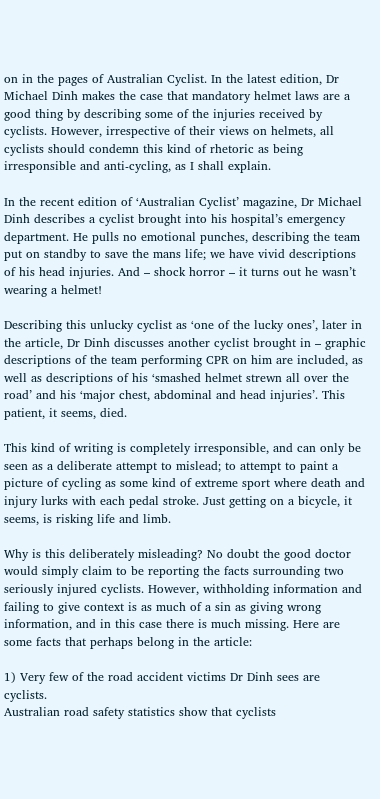on in the pages of Australian Cyclist. In the latest edition, Dr Michael Dinh makes the case that mandatory helmet laws are a good thing by describing some of the injuries received by cyclists. However, irrespective of their views on helmets, all cyclists should condemn this kind of rhetoric as being irresponsible and anti-cycling, as I shall explain.

In the recent edition of ‘Australian Cyclist’ magazine, Dr Michael Dinh describes a cyclist brought into his hospital’s emergency department. He pulls no emotional punches, describing the team put on standby to save the mans life; we have vivid descriptions of his head injuries. And – shock horror – it turns out he wasn’t wearing a helmet!

Describing this unlucky cyclist as ‘one of the lucky ones’, later in the article, Dr Dinh discusses another cyclist brought in – graphic descriptions of the team performing CPR on him are included, as well as descriptions of his ‘smashed helmet strewn all over the road’ and his ‘major chest, abdominal and head injuries’. This patient, it seems, died.

This kind of writing is completely irresponsible, and can only be seen as a deliberate attempt to mislead; to attempt to paint a picture of cycling as some kind of extreme sport where death and injury lurks with each pedal stroke. Just getting on a bicycle, it seems, is risking life and limb.

Why is this deliberately misleading? No doubt the good doctor would simply claim to be reporting the facts surrounding two seriously injured cyclists. However, withholding information and failing to give context is as much of a sin as giving wrong information, and in this case there is much missing. Here are some facts that perhaps belong in the article:

1) Very few of the road accident victims Dr Dinh sees are cyclists.
Australian road safety statistics show that cyclists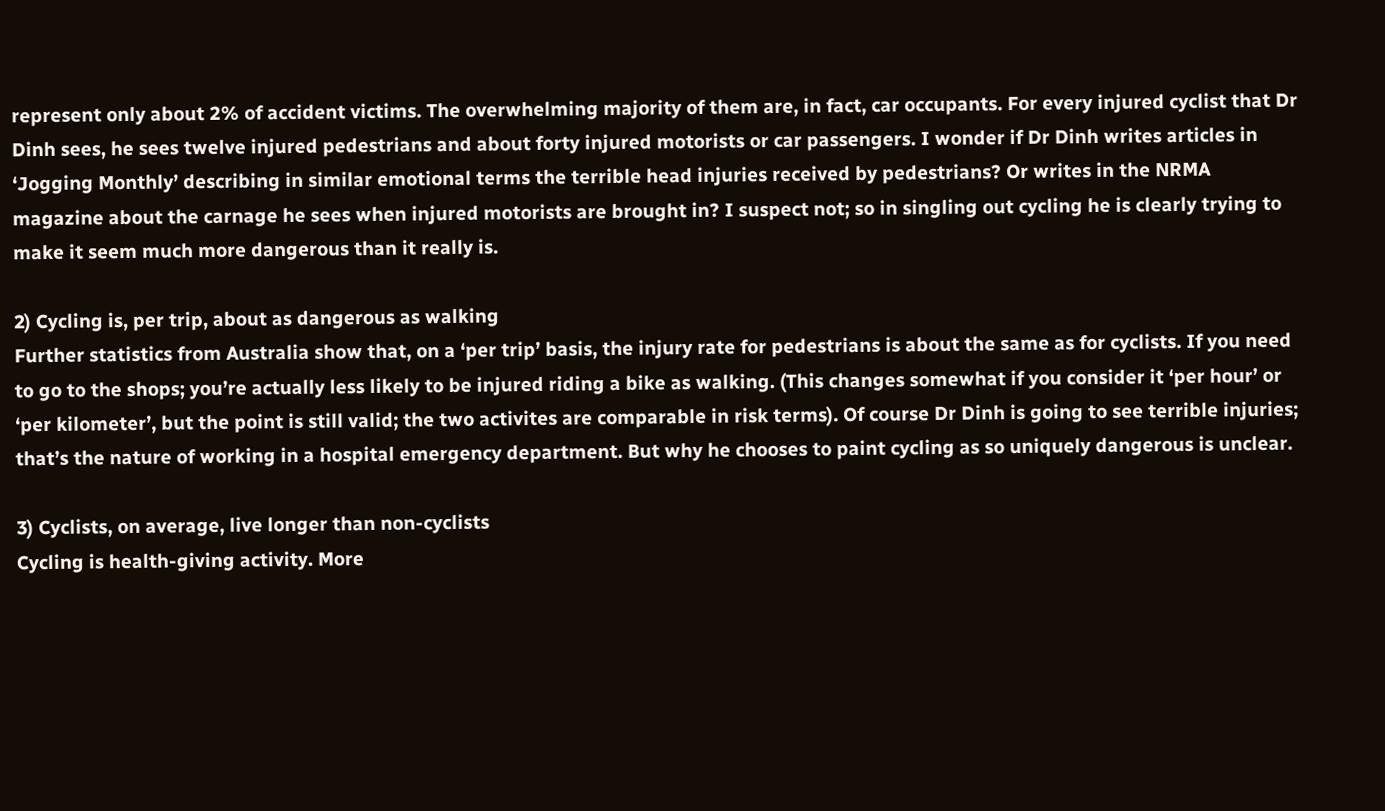represent only about 2% of accident victims. The overwhelming majority of them are, in fact, car occupants. For every injured cyclist that Dr Dinh sees, he sees twelve injured pedestrians and about forty injured motorists or car passengers. I wonder if Dr Dinh writes articles in ‘Jogging Monthly’ describing in similar emotional terms the terrible head injuries received by pedestrians? Or writes in the NRMA magazine about the carnage he sees when injured motorists are brought in? I suspect not; so in singling out cycling he is clearly trying to make it seem much more dangerous than it really is.

2) Cycling is, per trip, about as dangerous as walking
Further statistics from Australia show that, on a ‘per trip’ basis, the injury rate for pedestrians is about the same as for cyclists. If you need to go to the shops; you’re actually less likely to be injured riding a bike as walking. (This changes somewhat if you consider it ‘per hour’ or ‘per kilometer’, but the point is still valid; the two activites are comparable in risk terms). Of course Dr Dinh is going to see terrible injuries; that’s the nature of working in a hospital emergency department. But why he chooses to paint cycling as so uniquely dangerous is unclear.

3) Cyclists, on average, live longer than non-cyclists
Cycling is health-giving activity. More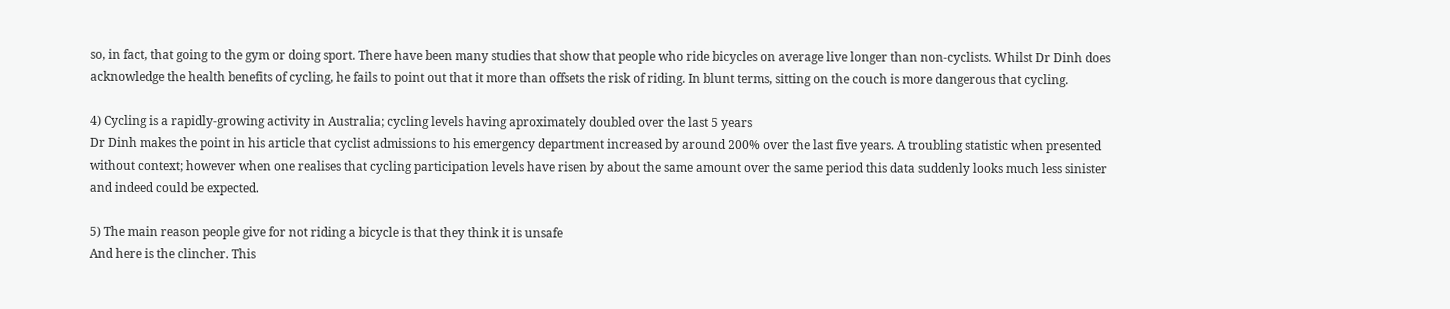so, in fact, that going to the gym or doing sport. There have been many studies that show that people who ride bicycles on average live longer than non-cyclists. Whilst Dr Dinh does acknowledge the health benefits of cycling, he fails to point out that it more than offsets the risk of riding. In blunt terms, sitting on the couch is more dangerous that cycling.

4) Cycling is a rapidly-growing activity in Australia; cycling levels having aproximately doubled over the last 5 years
Dr Dinh makes the point in his article that cyclist admissions to his emergency department increased by around 200% over the last five years. A troubling statistic when presented without context; however when one realises that cycling participation levels have risen by about the same amount over the same period this data suddenly looks much less sinister and indeed could be expected.

5) The main reason people give for not riding a bicycle is that they think it is unsafe
And here is the clincher. This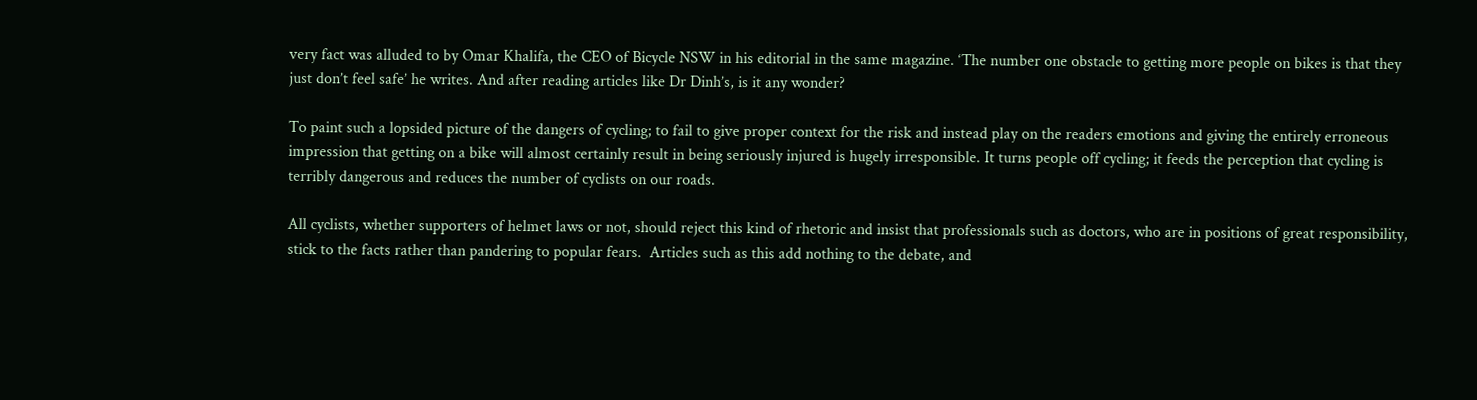very fact was alluded to by Omar Khalifa, the CEO of Bicycle NSW in his editorial in the same magazine. ‘The number one obstacle to getting more people on bikes is that they just don’t feel safe’ he writes. And after reading articles like Dr Dinh’s, is it any wonder?

To paint such a lopsided picture of the dangers of cycling; to fail to give proper context for the risk and instead play on the readers emotions and giving the entirely erroneous impression that getting on a bike will almost certainly result in being seriously injured is hugely irresponsible. It turns people off cycling; it feeds the perception that cycling is terribly dangerous and reduces the number of cyclists on our roads.

All cyclists, whether supporters of helmet laws or not, should reject this kind of rhetoric and insist that professionals such as doctors, who are in positions of great responsibility, stick to the facts rather than pandering to popular fears.  Articles such as this add nothing to the debate, and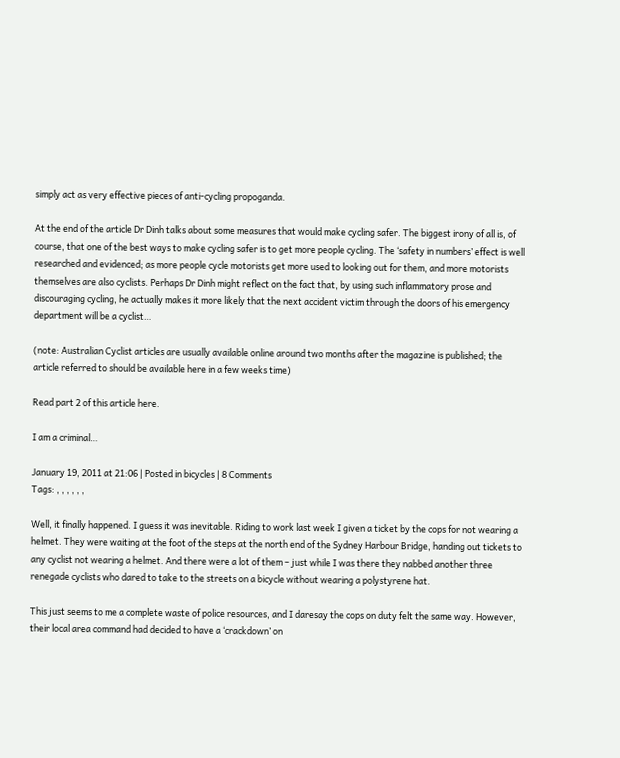simply act as very effective pieces of anti-cycling propoganda.

At the end of the article Dr Dinh talks about some measures that would make cycling safer. The biggest irony of all is, of course, that one of the best ways to make cycling safer is to get more people cycling. The ‘safety in numbers’ effect is well researched and evidenced; as more people cycle motorists get more used to looking out for them, and more motorists themselves are also cyclists. Perhaps Dr Dinh might reflect on the fact that, by using such inflammatory prose and discouraging cycling, he actually makes it more likely that the next accident victim through the doors of his emergency department will be a cyclist…

(note: Australian Cyclist articles are usually available online around two months after the magazine is published; the article referred to should be available here in a few weeks time)

Read part 2 of this article here.

I am a criminal…

January 19, 2011 at 21:06 | Posted in bicycles | 8 Comments
Tags: , , , , , ,

Well, it finally happened. I guess it was inevitable. Riding to work last week I given a ticket by the cops for not wearing a helmet. They were waiting at the foot of the steps at the north end of the Sydney Harbour Bridge, handing out tickets to any cyclist not wearing a helmet. And there were a lot of them – just while I was there they nabbed another three renegade cyclists who dared to take to the streets on a bicycle without wearing a polystyrene hat.

This just seems to me a complete waste of police resources, and I daresay the cops on duty felt the same way. However, their local area command had decided to have a ‘crackdown’ on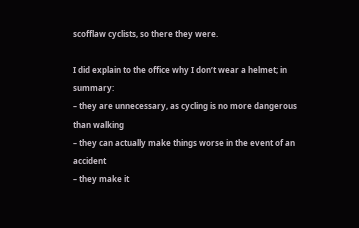scofflaw cyclists, so there they were.

I did explain to the office why I don’t wear a helmet; in summary:
– they are unnecessary, as cycling is no more dangerous than walking
– they can actually make things worse in the event of an accident
– they make it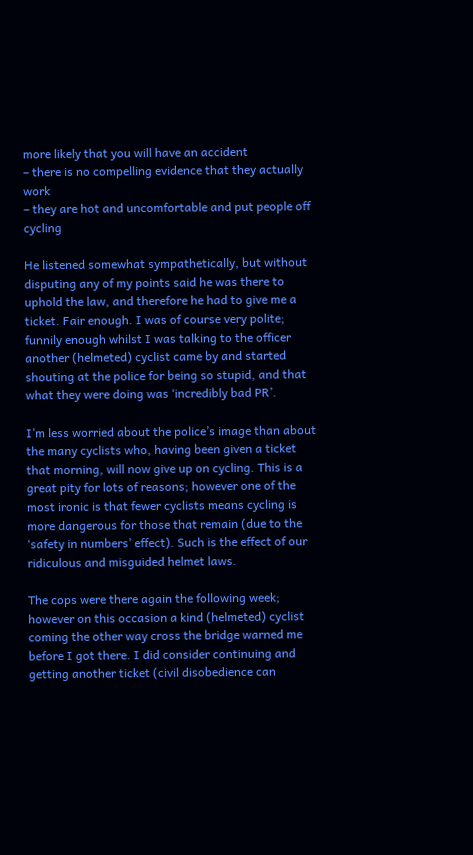more likely that you will have an accident
– there is no compelling evidence that they actually work
– they are hot and uncomfortable and put people off cycling

He listened somewhat sympathetically, but without disputing any of my points said he was there to uphold the law, and therefore he had to give me a ticket. Fair enough. I was of course very polite; funnily enough whilst I was talking to the officer another (helmeted) cyclist came by and started shouting at the police for being so stupid, and that what they were doing was ‘incredibly bad PR’.

I’m less worried about the police’s image than about the many cyclists who, having been given a ticket that morning, will now give up on cycling. This is a great pity for lots of reasons; however one of the most ironic is that fewer cyclists means cycling is more dangerous for those that remain (due to the ‘safety in numbers’ effect). Such is the effect of our ridiculous and misguided helmet laws.

The cops were there again the following week; however on this occasion a kind (helmeted) cyclist coming the other way cross the bridge warned me before I got there. I did consider continuing and getting another ticket (civil disobedience can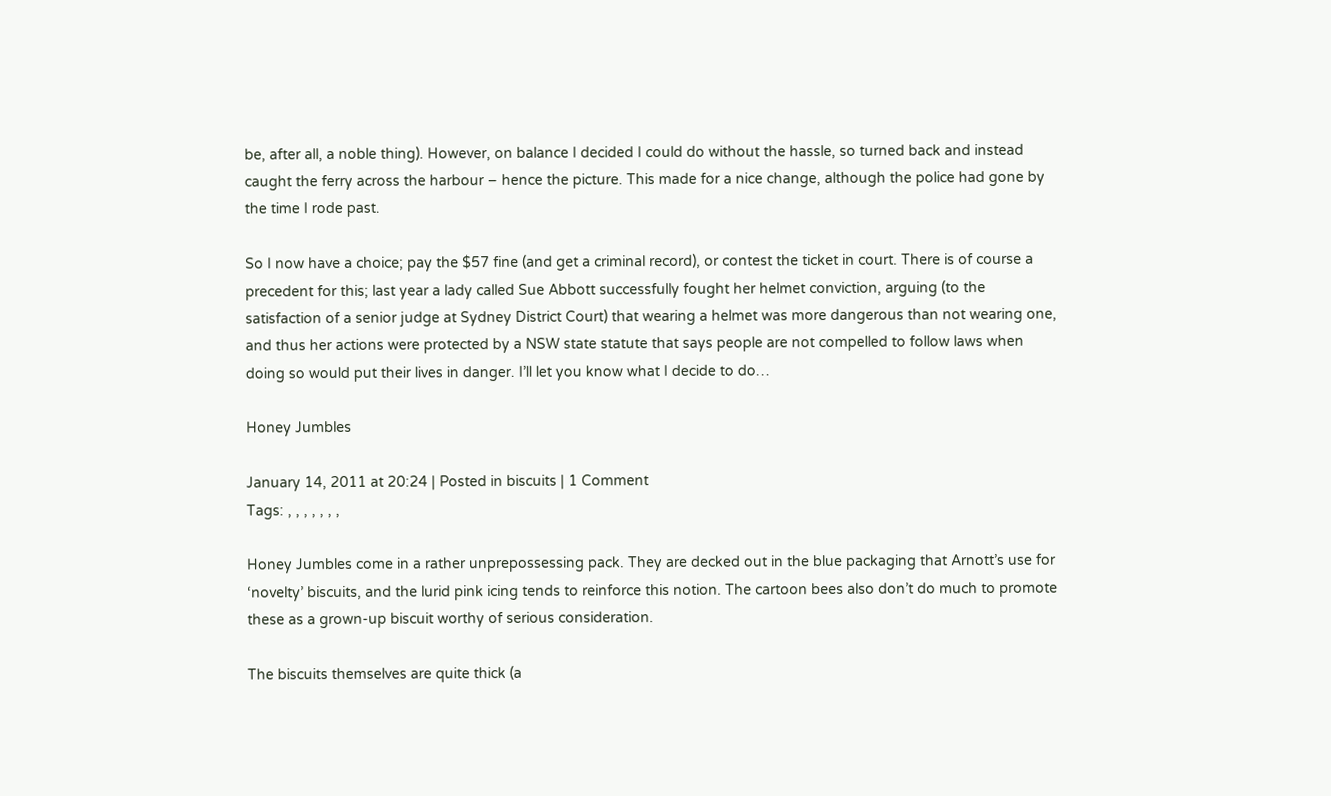be, after all, a noble thing). However, on balance I decided I could do without the hassle, so turned back and instead caught the ferry across the harbour – hence the picture. This made for a nice change, although the police had gone by the time I rode past.

So I now have a choice; pay the $57 fine (and get a criminal record), or contest the ticket in court. There is of course a precedent for this; last year a lady called Sue Abbott successfully fought her helmet conviction, arguing (to the satisfaction of a senior judge at Sydney District Court) that wearing a helmet was more dangerous than not wearing one, and thus her actions were protected by a NSW state statute that says people are not compelled to follow laws when doing so would put their lives in danger. I’ll let you know what I decide to do…

Honey Jumbles

January 14, 2011 at 20:24 | Posted in biscuits | 1 Comment
Tags: , , , , , , ,

Honey Jumbles come in a rather unprepossessing pack. They are decked out in the blue packaging that Arnott’s use for ‘novelty’ biscuits, and the lurid pink icing tends to reinforce this notion. The cartoon bees also don’t do much to promote these as a grown-up biscuit worthy of serious consideration.

The biscuits themselves are quite thick (a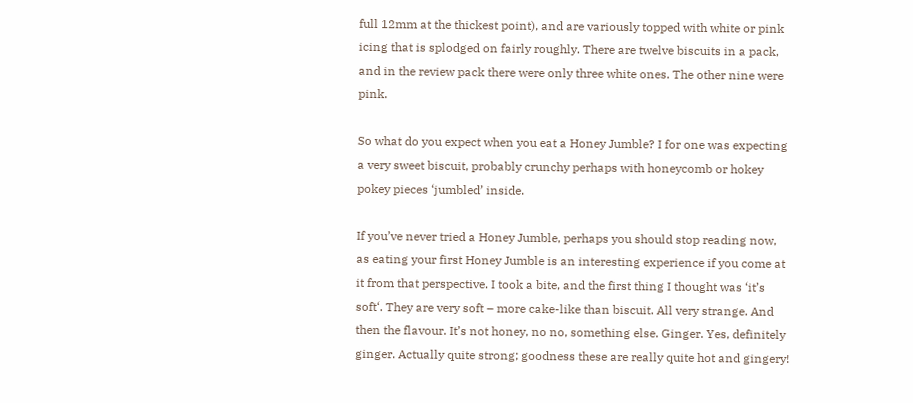full 12mm at the thickest point), and are variously topped with white or pink icing that is splodged on fairly roughly. There are twelve biscuits in a pack, and in the review pack there were only three white ones. The other nine were pink.

So what do you expect when you eat a Honey Jumble? I for one was expecting a very sweet biscuit, probably crunchy perhaps with honeycomb or hokey pokey pieces ‘jumbled’ inside.

If you’ve never tried a Honey Jumble, perhaps you should stop reading now, as eating your first Honey Jumble is an interesting experience if you come at it from that perspective. I took a bite, and the first thing I thought was ‘it’s soft‘. They are very soft – more cake-like than biscuit. All very strange. And then the flavour. It’s not honey, no no, something else. Ginger. Yes, definitely ginger. Actually quite strong; goodness these are really quite hot and gingery!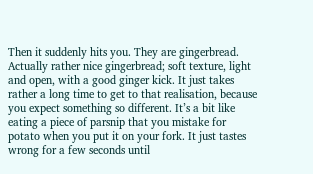Then it suddenly hits you. They are gingerbread. Actually rather nice gingerbread; soft texture, light and open, with a good ginger kick. It just takes rather a long time to get to that realisation, because you expect something so different. It’s a bit like eating a piece of parsnip that you mistake for potato when you put it on your fork. It just tastes wrong for a few seconds until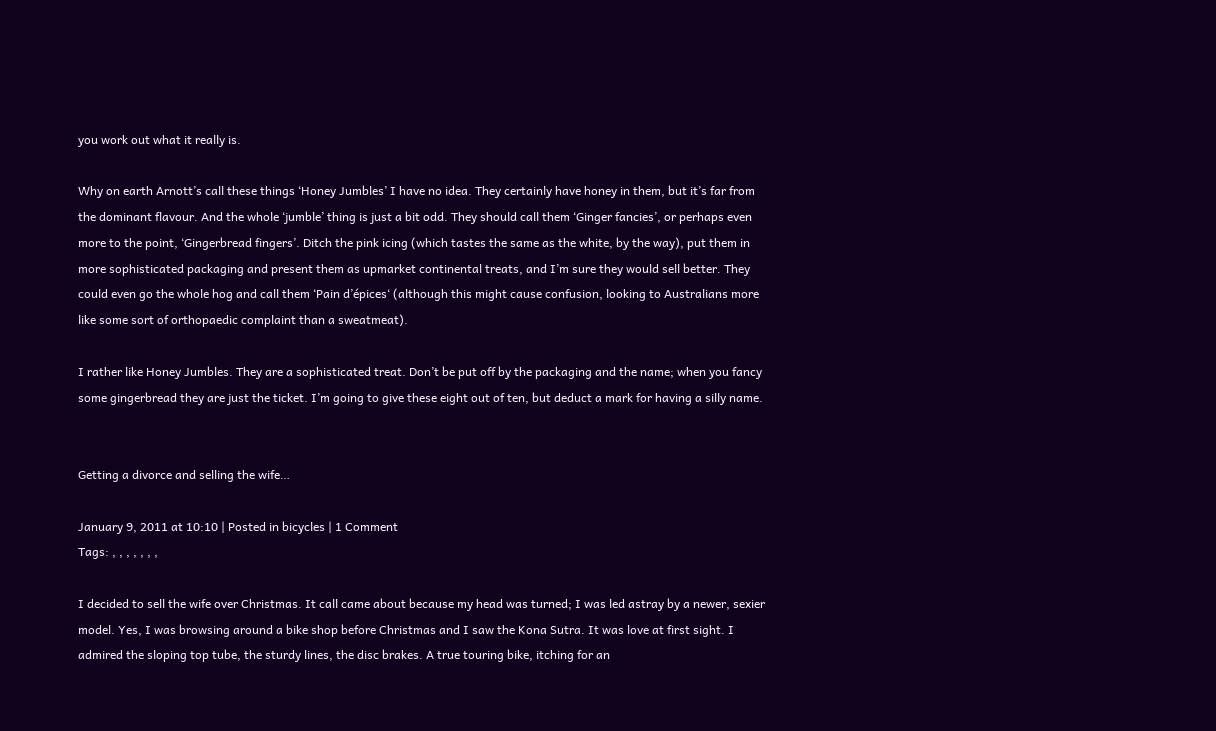you work out what it really is.

Why on earth Arnott’s call these things ‘Honey Jumbles’ I have no idea. They certainly have honey in them, but it’s far from the dominant flavour. And the whole ‘jumble’ thing is just a bit odd. They should call them ‘Ginger fancies’, or perhaps even more to the point, ‘Gingerbread fingers’. Ditch the pink icing (which tastes the same as the white, by the way), put them in more sophisticated packaging and present them as upmarket continental treats, and I’m sure they would sell better. They could even go the whole hog and call them ‘Pain d’épices‘ (although this might cause confusion, looking to Australians more like some sort of orthopaedic complaint than a sweatmeat).

I rather like Honey Jumbles. They are a sophisticated treat. Don’t be put off by the packaging and the name; when you fancy some gingerbread they are just the ticket. I’m going to give these eight out of ten, but deduct a mark for having a silly name.


Getting a divorce and selling the wife…

January 9, 2011 at 10:10 | Posted in bicycles | 1 Comment
Tags: , , , , , , ,

I decided to sell the wife over Christmas. It call came about because my head was turned; I was led astray by a newer, sexier model. Yes, I was browsing around a bike shop before Christmas and I saw the Kona Sutra. It was love at first sight. I admired the sloping top tube, the sturdy lines, the disc brakes. A true touring bike, itching for an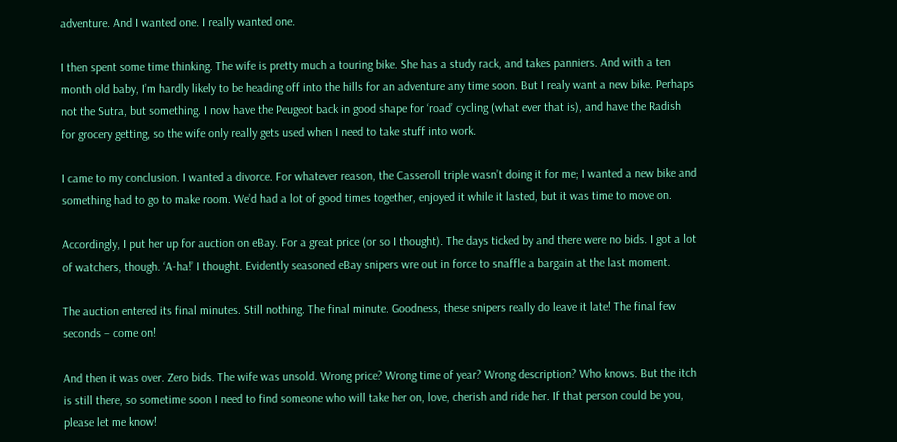adventure. And I wanted one. I really wanted one.

I then spent some time thinking. The wife is pretty much a touring bike. She has a study rack, and takes panniers. And with a ten month old baby, I’m hardly likely to be heading off into the hills for an adventure any time soon. But I realy want a new bike. Perhaps not the Sutra, but something. I now have the Peugeot back in good shape for ‘road’ cycling (what ever that is), and have the Radish for grocery getting, so the wife only really gets used when I need to take stuff into work.

I came to my conclusion. I wanted a divorce. For whatever reason, the Casseroll triple wasn’t doing it for me; I wanted a new bike and something had to go to make room. We’d had a lot of good times together, enjoyed it while it lasted, but it was time to move on.

Accordingly, I put her up for auction on eBay. For a great price (or so I thought). The days ticked by and there were no bids. I got a lot of watchers, though. ‘A-ha!’ I thought. Evidently seasoned eBay snipers wre out in force to snaffle a bargain at the last moment.

The auction entered its final minutes. Still nothing. The final minute. Goodness, these snipers really do leave it late! The final few seconds – come on!

And then it was over. Zero bids. The wife was unsold. Wrong price? Wrong time of year? Wrong description? Who knows. But the itch is still there, so sometime soon I need to find someone who will take her on, love, cherish and ride her. If that person could be you, please let me know!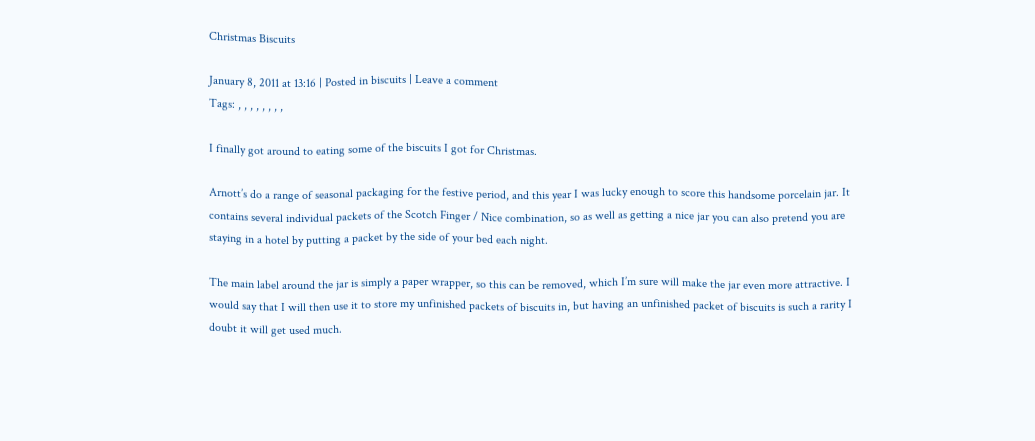Christmas Biscuits

January 8, 2011 at 13:16 | Posted in biscuits | Leave a comment
Tags: , , , , , , , ,

I finally got around to eating some of the biscuits I got for Christmas.

Arnott’s do a range of seasonal packaging for the festive period, and this year I was lucky enough to score this handsome porcelain jar. It contains several individual packets of the Scotch Finger / Nice combination, so as well as getting a nice jar you can also pretend you are staying in a hotel by putting a packet by the side of your bed each night.

The main label around the jar is simply a paper wrapper, so this can be removed, which I’m sure will make the jar even more attractive. I would say that I will then use it to store my unfinished packets of biscuits in, but having an unfinished packet of biscuits is such a rarity I doubt it will get used much.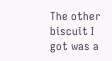The other biscuit I got was a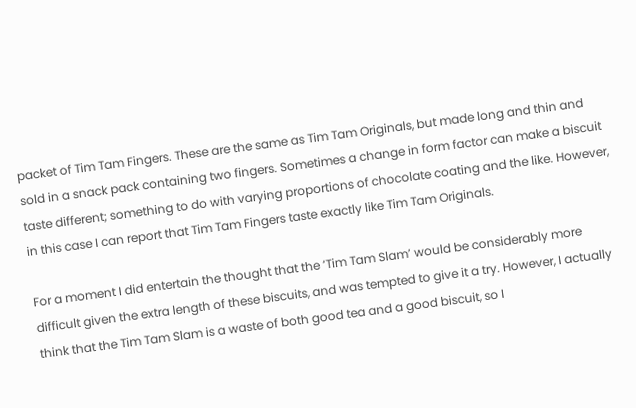packet of Tim Tam Fingers. These are the same as Tim Tam Originals, but made long and thin and sold in a snack pack containing two fingers. Sometimes a change in form factor can make a biscuit taste different; something to do with varying proportions of chocolate coating and the like. However, in this case I can report that Tim Tam Fingers taste exactly like Tim Tam Originals.

For a moment I did entertain the thought that the ‘Tim Tam Slam’ would be considerably more difficult given the extra length of these biscuits, and was tempted to give it a try. However, I actually think that the Tim Tam Slam is a waste of both good tea and a good biscuit, so I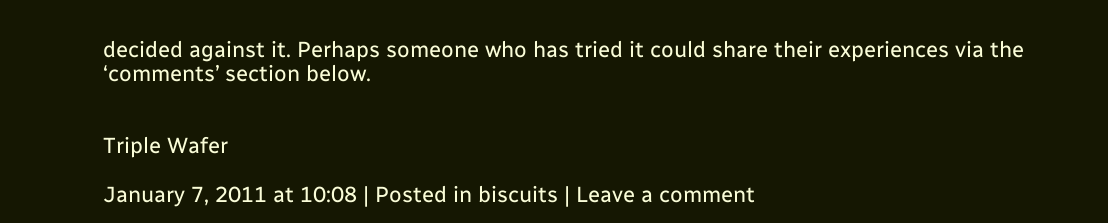decided against it. Perhaps someone who has tried it could share their experiences via the ‘comments’ section below.


Triple Wafer

January 7, 2011 at 10:08 | Posted in biscuits | Leave a comment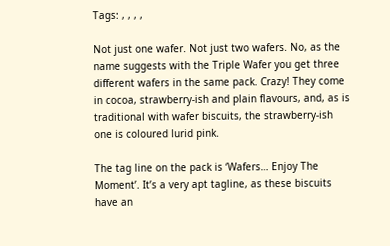Tags: , , , ,

Not just one wafer. Not just two wafers. No, as the name suggests with the Triple Wafer you get three different wafers in the same pack. Crazy! They come in cocoa, strawberry-ish and plain flavours, and, as is traditional with wafer biscuits, the strawberry-ish one is coloured lurid pink.

The tag line on the pack is ‘Wafers… Enjoy The Moment’. It’s a very apt tagline, as these biscuits have an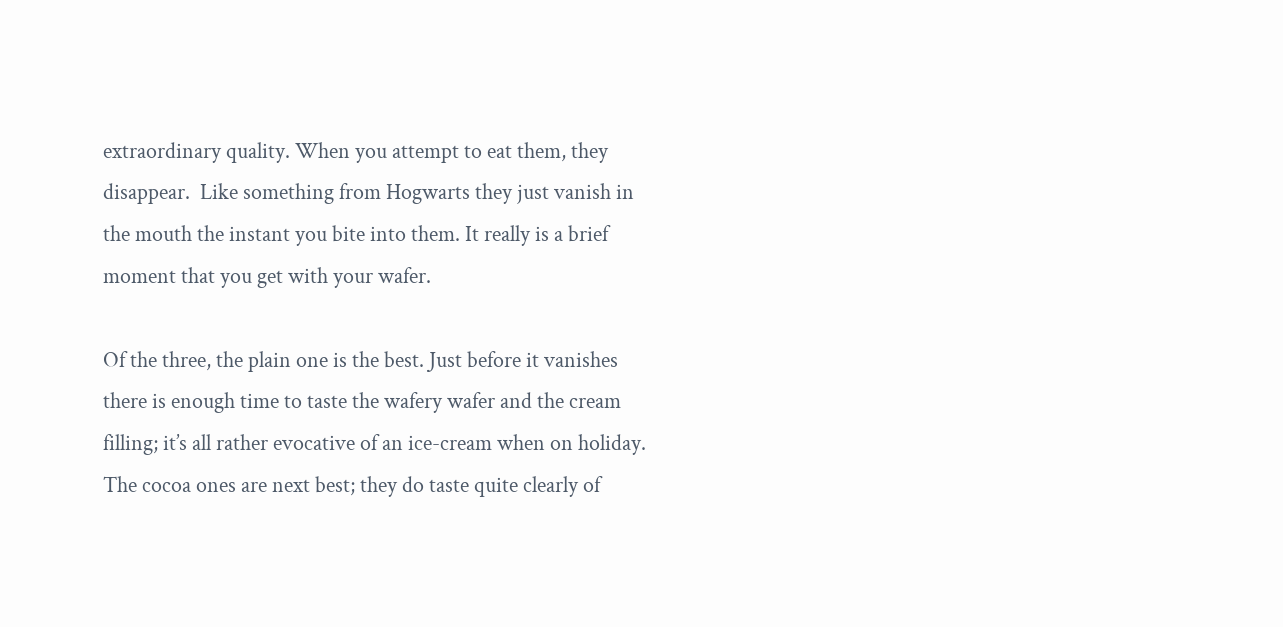extraordinary quality. When you attempt to eat them, they disappear.  Like something from Hogwarts they just vanish in the mouth the instant you bite into them. It really is a brief moment that you get with your wafer.

Of the three, the plain one is the best. Just before it vanishes there is enough time to taste the wafery wafer and the cream filling; it’s all rather evocative of an ice-cream when on holiday. The cocoa ones are next best; they do taste quite clearly of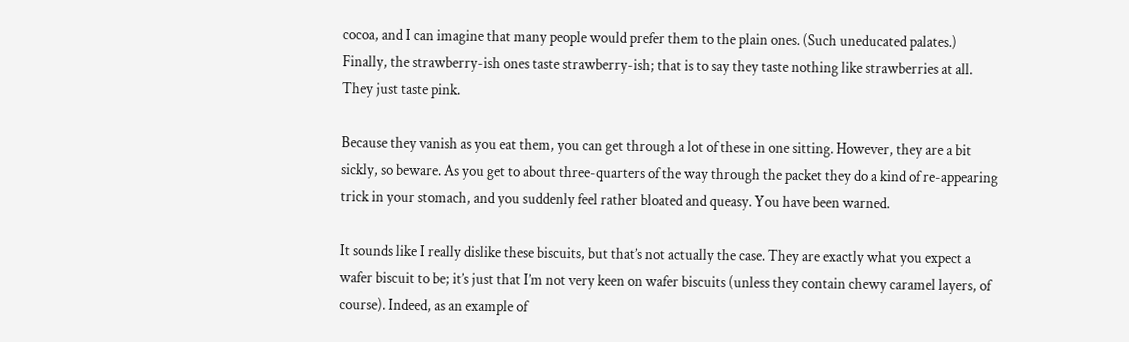cocoa, and I can imagine that many people would prefer them to the plain ones. (Such uneducated palates.) Finally, the strawberry-ish ones taste strawberry-ish; that is to say they taste nothing like strawberries at all. They just taste pink.

Because they vanish as you eat them, you can get through a lot of these in one sitting. However, they are a bit sickly, so beware. As you get to about three-quarters of the way through the packet they do a kind of re-appearing trick in your stomach, and you suddenly feel rather bloated and queasy. You have been warned.

It sounds like I really dislike these biscuits, but that’s not actually the case. They are exactly what you expect a wafer biscuit to be; it’s just that I’m not very keen on wafer biscuits (unless they contain chewy caramel layers, of course). Indeed, as an example of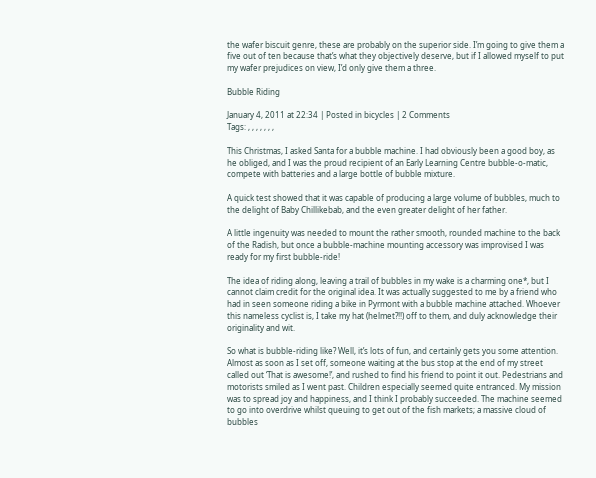the wafer biscuit genre, these are probably on the superior side. I’m going to give them a five out of ten because that’s what they objectively deserve, but if I allowed myself to put my wafer prejudices on view, I’d only give them a three.

Bubble Riding

January 4, 2011 at 22:34 | Posted in bicycles | 2 Comments
Tags: , , , , , , ,

This Christmas, I asked Santa for a bubble machine. I had obviously been a good boy, as he obliged, and I was the proud recipient of an Early Learning Centre bubble-o-matic, compete with batteries and a large bottle of bubble mixture.

A quick test showed that it was capable of producing a large volume of bubbles, much to the delight of Baby Chillikebab, and the even greater delight of her father.

A little ingenuity was needed to mount the rather smooth, rounded machine to the back of the Radish, but once a bubble-machine mounting accessory was improvised I was ready for my first bubble-ride!

The idea of riding along, leaving a trail of bubbles in my wake is a charming one*, but I cannot claim credit for the original idea. It was actually suggested to me by a friend who had in seen someone riding a bike in Pyrmont with a bubble machine attached. Whoever this nameless cyclist is, I take my hat (helmet?!!) off to them, and duly acknowledge their originality and wit.

So what is bubble-riding like? Well, it’s lots of fun, and certainly gets you some attention. Almost as soon as I set off, someone waiting at the bus stop at the end of my street called out ‘That is awesome!’, and rushed to find his friend to point it out. Pedestrians and motorists smiled as I went past. Children especially seemed quite entranced. My mission was to spread joy and happiness, and I think I probably succeeded. The machine seemed to go into overdrive whilst queuing to get out of the fish markets; a massive cloud of bubbles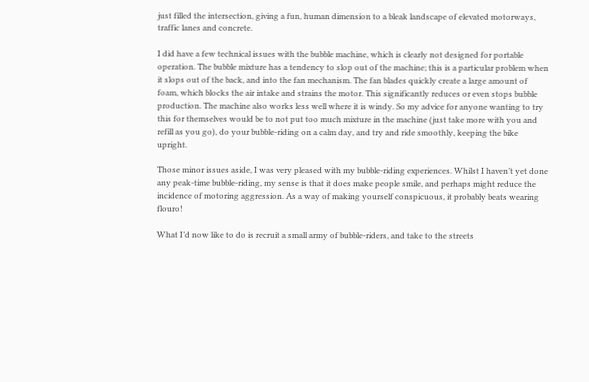just filled the intersection, giving a fun, human dimension to a bleak landscape of elevated motorways, traffic lanes and concrete.

I did have a few technical issues with the bubble machine, which is clearly not designed for portable operation. The bubble mixture has a tendency to slop out of the machine; this is a particular problem when it slops out of the back, and into the fan mechanism. The fan blades quickly create a large amount of foam, which blocks the air intake and strains the motor. This significantly reduces or even stops bubble production. The machine also works less well where it is windy. So my advice for anyone wanting to try this for themselves would be to not put too much mixture in the machine (just take more with you and refill as you go), do your bubble-riding on a calm day, and try and ride smoothly, keeping the bike upright.

Those minor issues aside, I was very pleased with my bubble-riding experiences. Whilst I haven’t yet done any peak-time bubble-riding, my sense is that it does make people smile, and perhaps might reduce the incidence of motoring aggression. As a way of making yourself conspicuous, it probably beats wearing flouro!

What I’d now like to do is recruit a small army of bubble-riders, and take to the streets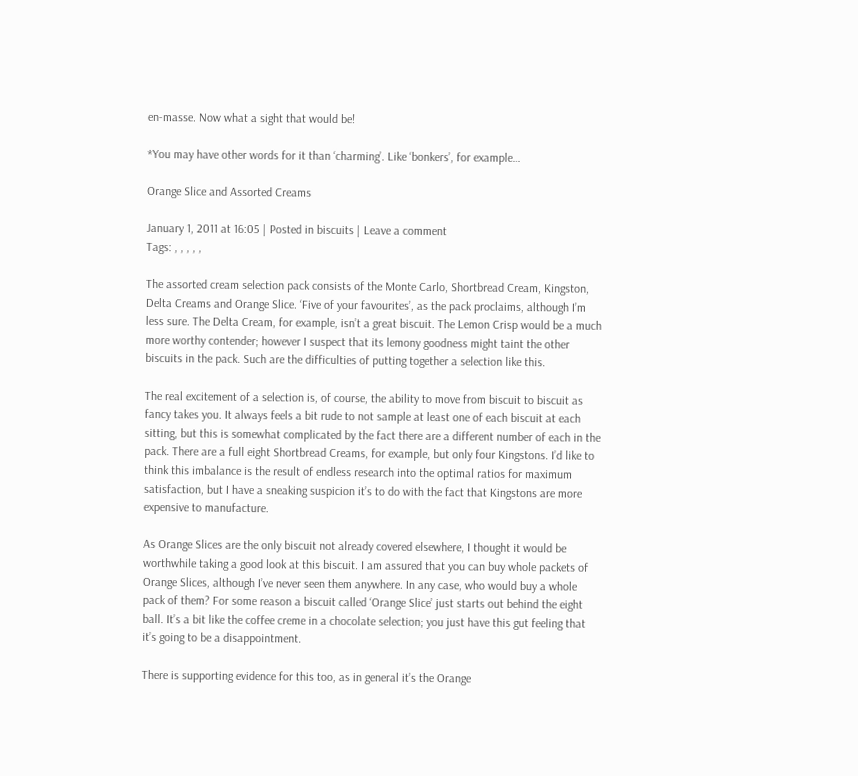en-masse. Now what a sight that would be!

*You may have other words for it than ‘charming’. Like ‘bonkers’, for example…

Orange Slice and Assorted Creams

January 1, 2011 at 16:05 | Posted in biscuits | Leave a comment
Tags: , , , , ,

The assorted cream selection pack consists of the Monte Carlo, Shortbread Cream, Kingston, Delta Creams and Orange Slice. ‘Five of your favourites’, as the pack proclaims, although I’m less sure. The Delta Cream, for example, isn’t a great biscuit. The Lemon Crisp would be a much more worthy contender; however I suspect that its lemony goodness might taint the other biscuits in the pack. Such are the difficulties of putting together a selection like this.

The real excitement of a selection is, of course, the ability to move from biscuit to biscuit as fancy takes you. It always feels a bit rude to not sample at least one of each biscuit at each sitting, but this is somewhat complicated by the fact there are a different number of each in the pack. There are a full eight Shortbread Creams, for example, but only four Kingstons. I’d like to think this imbalance is the result of endless research into the optimal ratios for maximum satisfaction, but I have a sneaking suspicion it’s to do with the fact that Kingstons are more expensive to manufacture.

As Orange Slices are the only biscuit not already covered elsewhere, I thought it would be worthwhile taking a good look at this biscuit. I am assured that you can buy whole packets of Orange Slices, although I’ve never seen them anywhere. In any case, who would buy a whole pack of them? For some reason a biscuit called ‘Orange Slice’ just starts out behind the eight ball. It’s a bit like the coffee creme in a chocolate selection; you just have this gut feeling that it’s going to be a disappointment.

There is supporting evidence for this too, as in general it’s the Orange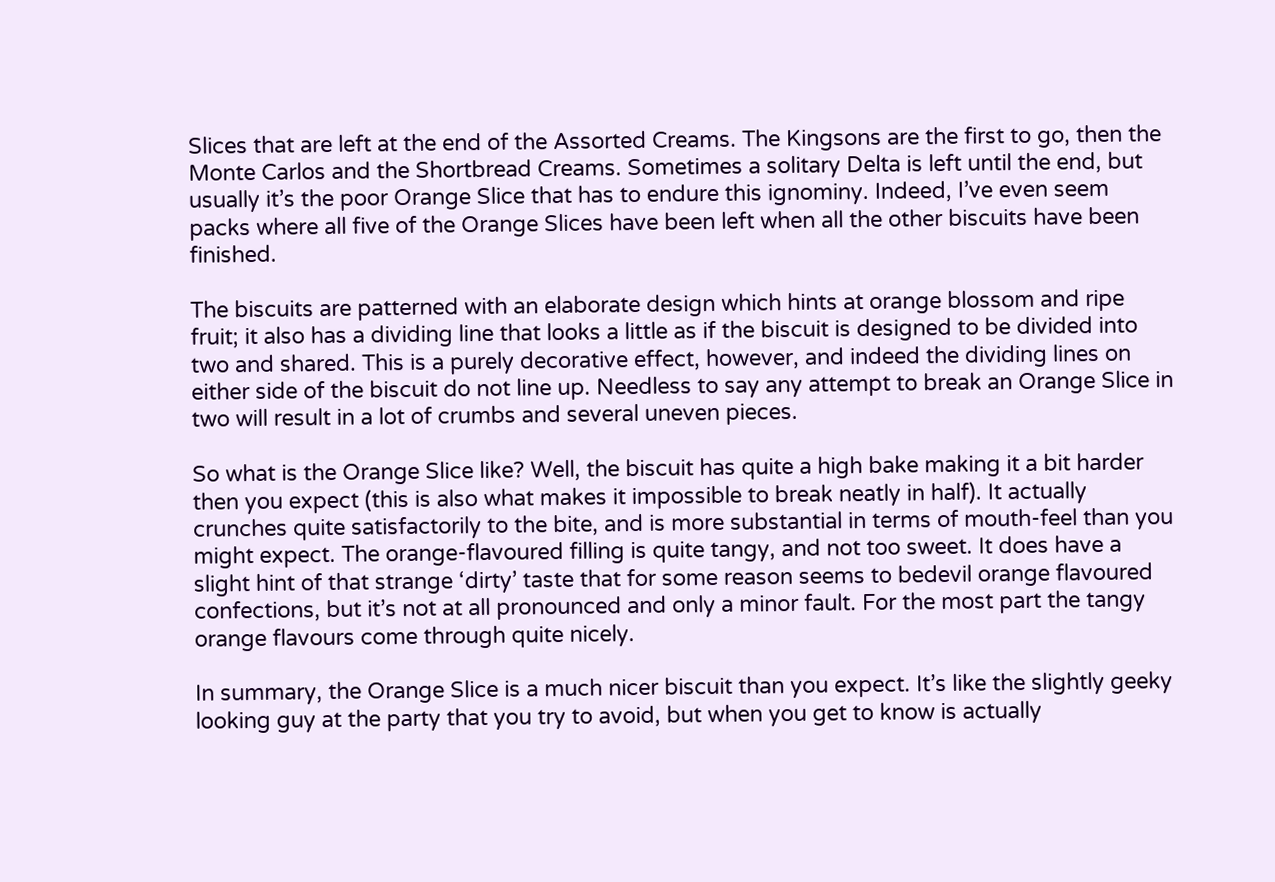Slices that are left at the end of the Assorted Creams. The Kingsons are the first to go, then the Monte Carlos and the Shortbread Creams. Sometimes a solitary Delta is left until the end, but usually it’s the poor Orange Slice that has to endure this ignominy. Indeed, I’ve even seem packs where all five of the Orange Slices have been left when all the other biscuits have been finished.

The biscuits are patterned with an elaborate design which hints at orange blossom and ripe fruit; it also has a dividing line that looks a little as if the biscuit is designed to be divided into two and shared. This is a purely decorative effect, however, and indeed the dividing lines on either side of the biscuit do not line up. Needless to say any attempt to break an Orange Slice in two will result in a lot of crumbs and several uneven pieces.

So what is the Orange Slice like? Well, the biscuit has quite a high bake making it a bit harder then you expect (this is also what makes it impossible to break neatly in half). It actually crunches quite satisfactorily to the bite, and is more substantial in terms of mouth-feel than you might expect. The orange-flavoured filling is quite tangy, and not too sweet. It does have a slight hint of that strange ‘dirty’ taste that for some reason seems to bedevil orange flavoured confections, but it’s not at all pronounced and only a minor fault. For the most part the tangy orange flavours come through quite nicely.

In summary, the Orange Slice is a much nicer biscuit than you expect. It’s like the slightly geeky looking guy at the party that you try to avoid, but when you get to know is actually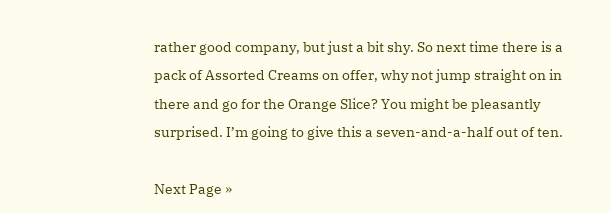rather good company, but just a bit shy. So next time there is a pack of Assorted Creams on offer, why not jump straight on in there and go for the Orange Slice? You might be pleasantly surprised. I’m going to give this a seven-and-a-half out of ten.

Next Page »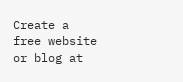Create a free website or blog at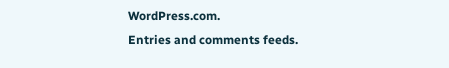WordPress.com.
Entries and comments feeds.